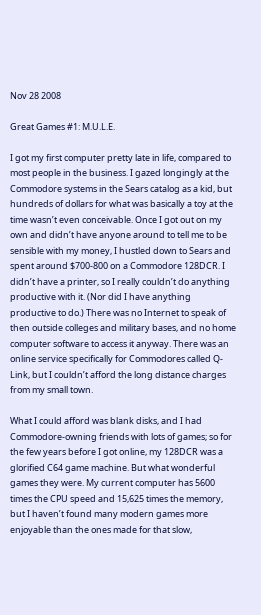Nov 28 2008

Great Games #1: M.U.L.E.

I got my first computer pretty late in life, compared to most people in the business. I gazed longingly at the Commodore systems in the Sears catalog as a kid, but hundreds of dollars for what was basically a toy at the time wasn’t even conceivable. Once I got out on my own and didn’t have anyone around to tell me to be sensible with my money, I hustled down to Sears and spent around $700-800 on a Commodore 128DCR. I didn’t have a printer, so I really couldn’t do anything productive with it. (Nor did I have anything productive to do.) There was no Internet to speak of then outside colleges and military bases, and no home computer software to access it anyway. There was an online service specifically for Commodores called Q-Link, but I couldn’t afford the long distance charges from my small town.

What I could afford was blank disks, and I had Commodore-owning friends with lots of games; so for the few years before I got online, my 128DCR was a glorified C64 game machine. But what wonderful games they were. My current computer has 5600 times the CPU speed and 15,625 times the memory, but I haven’t found many modern games more enjoyable than the ones made for that slow,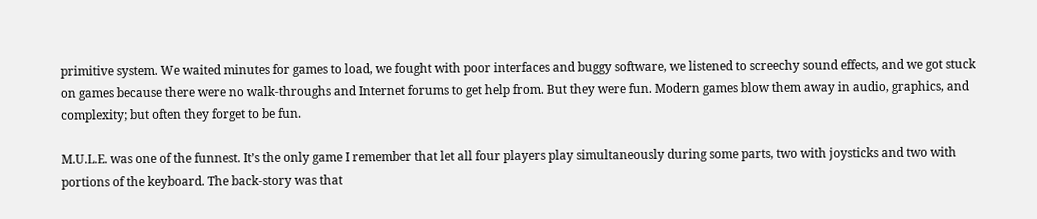primitive system. We waited minutes for games to load, we fought with poor interfaces and buggy software, we listened to screechy sound effects, and we got stuck on games because there were no walk-throughs and Internet forums to get help from. But they were fun. Modern games blow them away in audio, graphics, and complexity; but often they forget to be fun.

M.U.L.E. was one of the funnest. It’s the only game I remember that let all four players play simultaneously during some parts, two with joysticks and two with portions of the keyboard. The back-story was that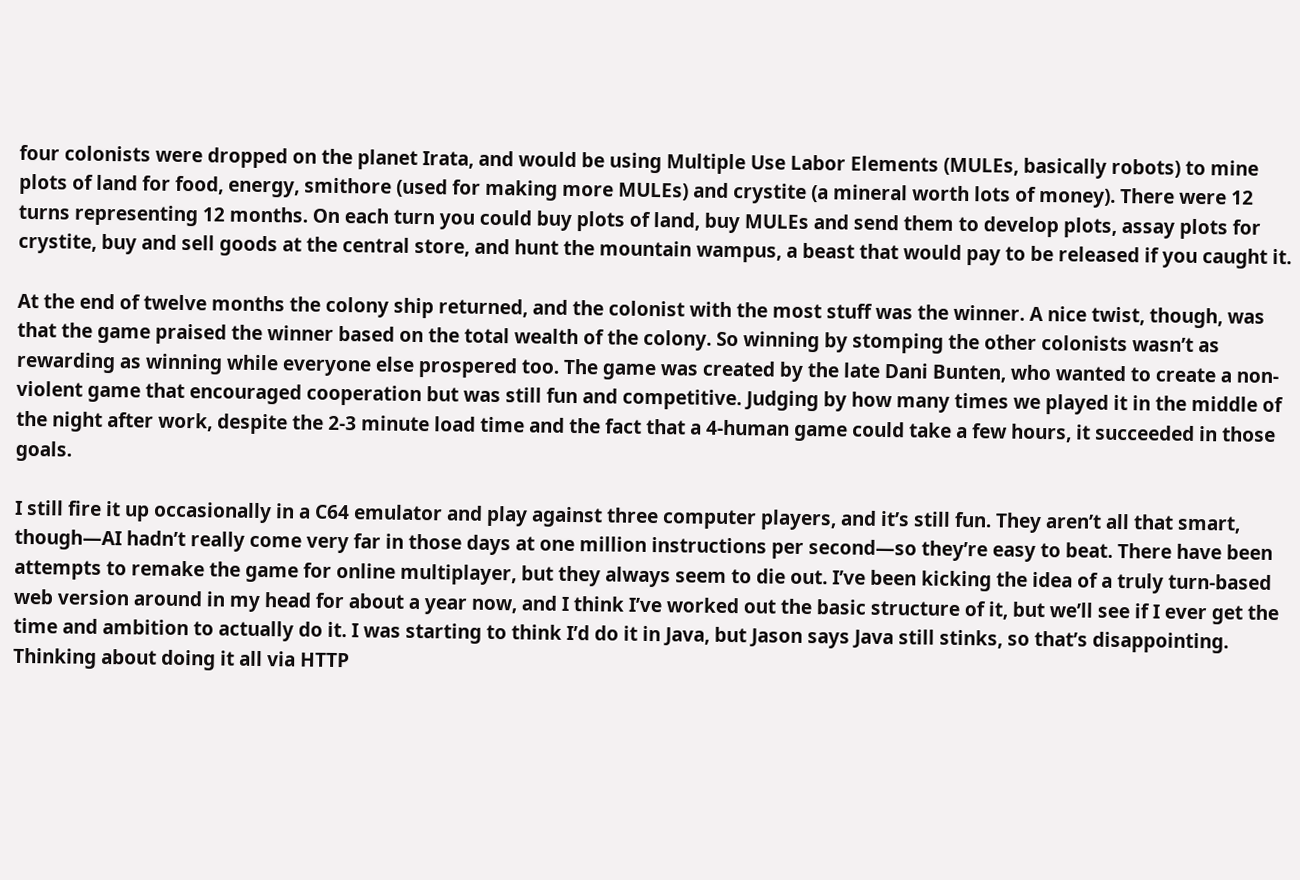four colonists were dropped on the planet Irata, and would be using Multiple Use Labor Elements (MULEs, basically robots) to mine plots of land for food, energy, smithore (used for making more MULEs) and crystite (a mineral worth lots of money). There were 12 turns representing 12 months. On each turn you could buy plots of land, buy MULEs and send them to develop plots, assay plots for crystite, buy and sell goods at the central store, and hunt the mountain wampus, a beast that would pay to be released if you caught it.

At the end of twelve months the colony ship returned, and the colonist with the most stuff was the winner. A nice twist, though, was that the game praised the winner based on the total wealth of the colony. So winning by stomping the other colonists wasn’t as rewarding as winning while everyone else prospered too. The game was created by the late Dani Bunten, who wanted to create a non-violent game that encouraged cooperation but was still fun and competitive. Judging by how many times we played it in the middle of the night after work, despite the 2-3 minute load time and the fact that a 4-human game could take a few hours, it succeeded in those goals.

I still fire it up occasionally in a C64 emulator and play against three computer players, and it’s still fun. They aren’t all that smart, though—AI hadn’t really come very far in those days at one million instructions per second—so they’re easy to beat. There have been attempts to remake the game for online multiplayer, but they always seem to die out. I’ve been kicking the idea of a truly turn-based web version around in my head for about a year now, and I think I’ve worked out the basic structure of it, but we’ll see if I ever get the time and ambition to actually do it. I was starting to think I’d do it in Java, but Jason says Java still stinks, so that’s disappointing. Thinking about doing it all via HTTP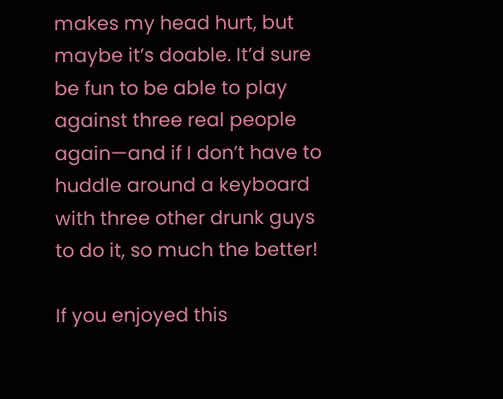makes my head hurt, but maybe it’s doable. It’d sure be fun to be able to play against three real people again—and if I don’t have to huddle around a keyboard with three other drunk guys to do it, so much the better!

If you enjoyed this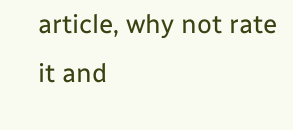article, why not rate it and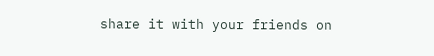share it with your friends on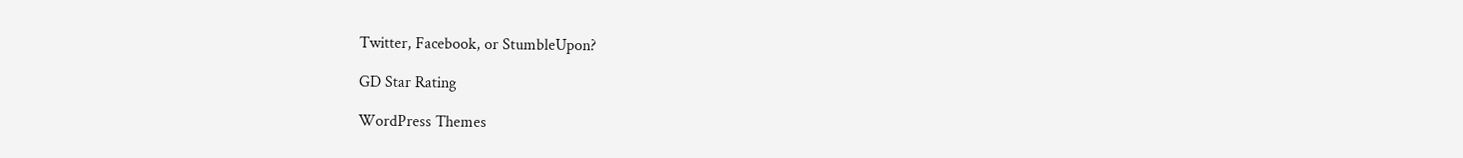Twitter, Facebook, or StumbleUpon?

GD Star Rating

WordPress Themes